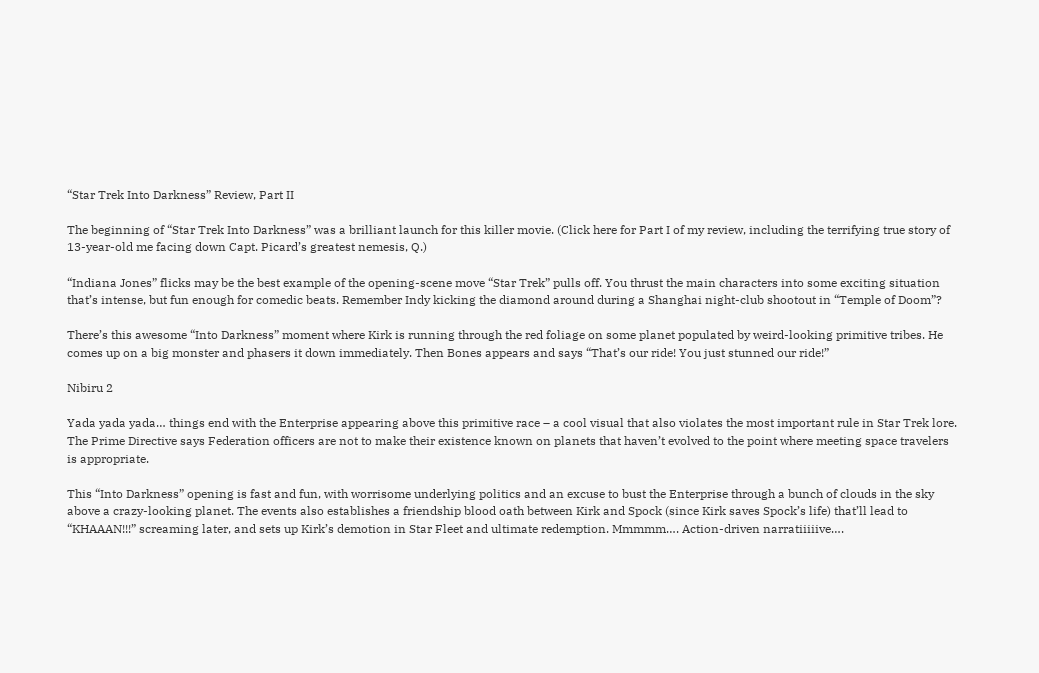“Star Trek Into Darkness” Review, Part II

The beginning of “Star Trek Into Darkness” was a brilliant launch for this killer movie. (Click here for Part I of my review, including the terrifying true story of 13-year-old me facing down Capt. Picard’s greatest nemesis, Q.)

“Indiana Jones” flicks may be the best example of the opening-scene move “Star Trek” pulls off. You thrust the main characters into some exciting situation that’s intense, but fun enough for comedic beats. Remember Indy kicking the diamond around during a Shanghai night-club shootout in “Temple of Doom”?

There’s this awesome “Into Darkness” moment where Kirk is running through the red foliage on some planet populated by weird-looking primitive tribes. He comes up on a big monster and phasers it down immediately. Then Bones appears and says “That’s our ride! You just stunned our ride!”

Nibiru 2

Yada yada yada… things end with the Enterprise appearing above this primitive race – a cool visual that also violates the most important rule in Star Trek lore. The Prime Directive says Federation officers are not to make their existence known on planets that haven’t evolved to the point where meeting space travelers is appropriate.

This “Into Darkness” opening is fast and fun, with worrisome underlying politics and an excuse to bust the Enterprise through a bunch of clouds in the sky above a crazy-looking planet. The events also establishes a friendship blood oath between Kirk and Spock (since Kirk saves Spock’s life) that’ll lead to “KHAAAN!!!” screaming later, and sets up Kirk’s demotion in Star Fleet and ultimate redemption. Mmmmm…. Action-driven narratiiiiive….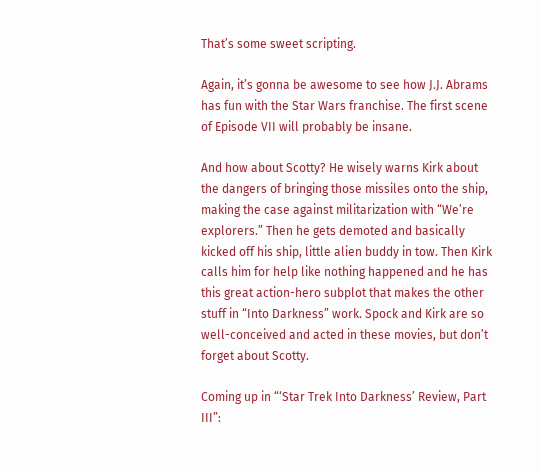That’s some sweet scripting.

Again, it’s gonna be awesome to see how J.J. Abrams has fun with the Star Wars franchise. The first scene of Episode VII will probably be insane.

And how about Scotty? He wisely warns Kirk about the dangers of bringing those missiles onto the ship, making the case against militarization with “We’re explorers.” Then he gets demoted and basically kicked off his ship, little alien buddy in tow. Then Kirk calls him for help like nothing happened and he has this great action-hero subplot that makes the other stuff in “Into Darkness” work. Spock and Kirk are so well-conceived and acted in these movies, but don’t forget about Scotty.

Coming up in “‘Star Trek Into Darkness’ Review, Part III”: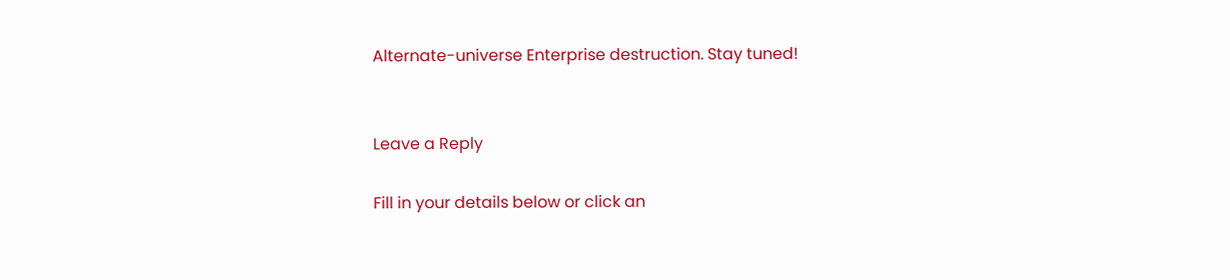Alternate-universe Enterprise destruction. Stay tuned!


Leave a Reply

Fill in your details below or click an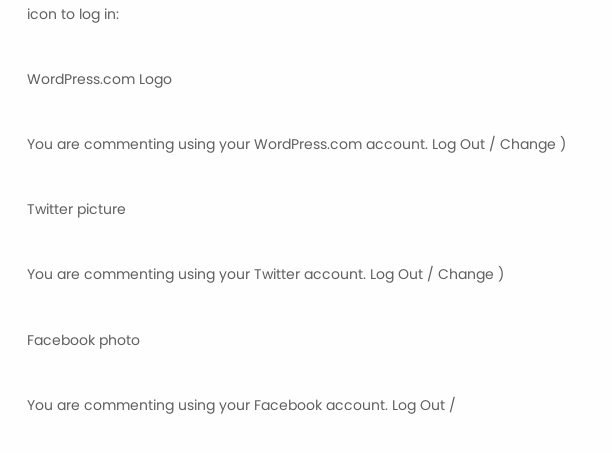icon to log in:

WordPress.com Logo

You are commenting using your WordPress.com account. Log Out / Change )

Twitter picture

You are commenting using your Twitter account. Log Out / Change )

Facebook photo

You are commenting using your Facebook account. Log Out /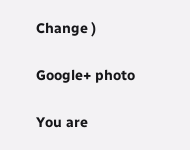Change )

Google+ photo

You are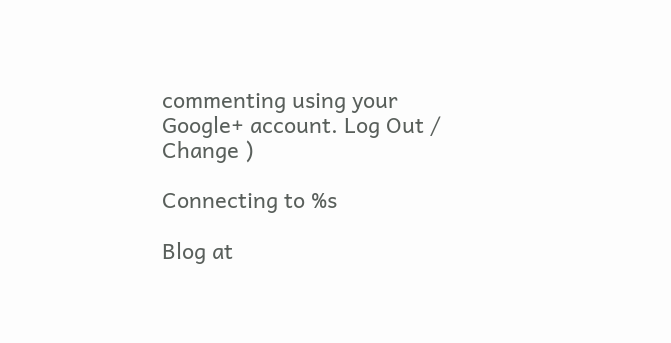commenting using your Google+ account. Log Out / Change )

Connecting to %s

Blog at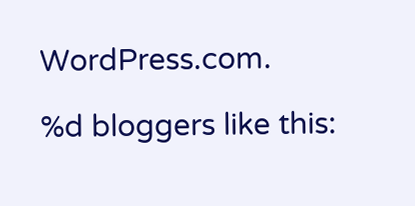WordPress.com.

%d bloggers like this: